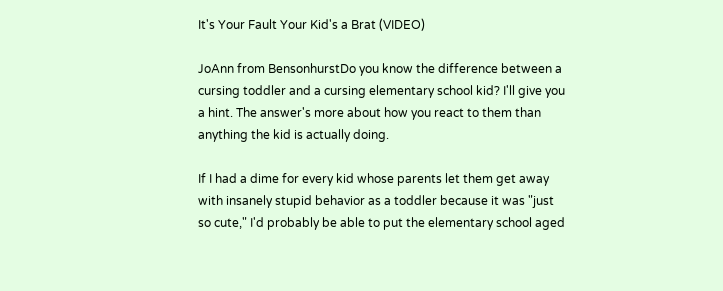It's Your Fault Your Kid's a Brat (VIDEO)

JoAnn from BensonhurstDo you know the difference between a cursing toddler and a cursing elementary school kid? I'll give you a hint. The answer's more about how you react to them than anything the kid is actually doing.

If I had a dime for every kid whose parents let them get away with insanely stupid behavior as a toddler because it was "just so cute," I'd probably be able to put the elementary school aged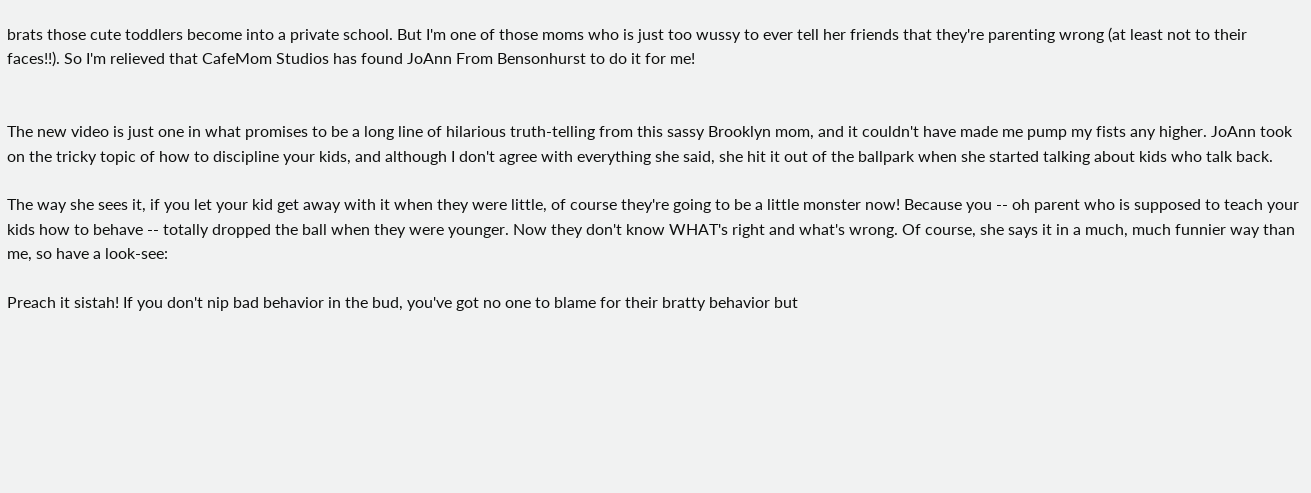brats those cute toddlers become into a private school. But I'm one of those moms who is just too wussy to ever tell her friends that they're parenting wrong (at least not to their faces!!). So I'm relieved that CafeMom Studios has found JoAnn From Bensonhurst to do it for me!


The new video is just one in what promises to be a long line of hilarious truth-telling from this sassy Brooklyn mom, and it couldn't have made me pump my fists any higher. JoAnn took on the tricky topic of how to discipline your kids, and although I don't agree with everything she said, she hit it out of the ballpark when she started talking about kids who talk back.

The way she sees it, if you let your kid get away with it when they were little, of course they're going to be a little monster now! Because you -- oh parent who is supposed to teach your kids how to behave -- totally dropped the ball when they were younger. Now they don't know WHAT's right and what's wrong. Of course, she says it in a much, much funnier way than me, so have a look-see:

Preach it sistah! If you don't nip bad behavior in the bud, you've got no one to blame for their bratty behavior but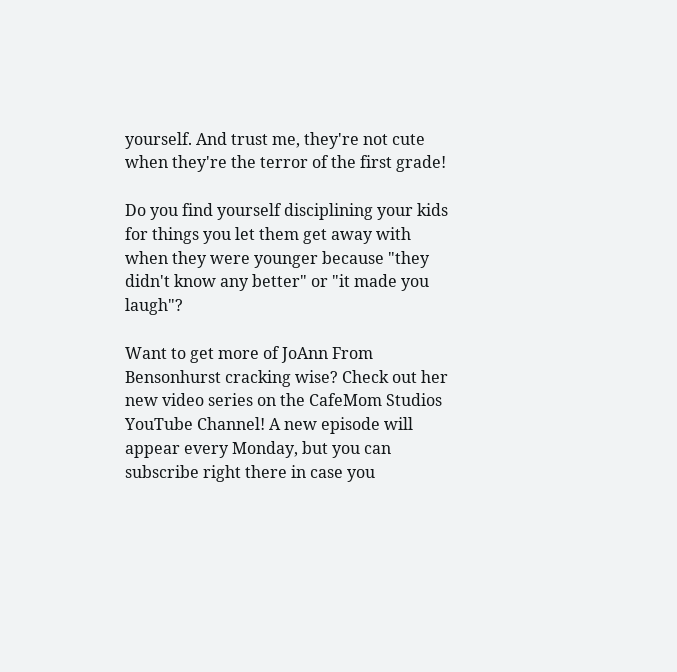yourself. And trust me, they're not cute when they're the terror of the first grade!

Do you find yourself disciplining your kids for things you let them get away with when they were younger because "they didn't know any better" or "it made you laugh"?

Want to get more of JoAnn From Bensonhurst cracking wise? Check out her new video series on the CafeMom Studios YouTube Channel! A new episode will appear every Monday, but you can subscribe right there in case you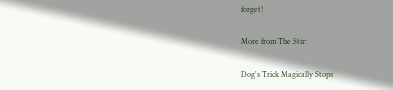forget!

More from The Stir:

Dog's Trick Magically Stops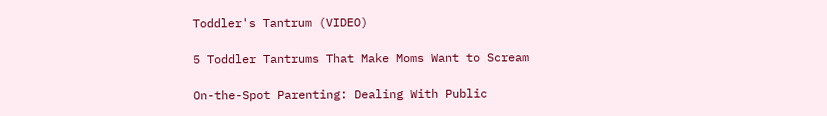Toddler's Tantrum (VIDEO)

5 Toddler Tantrums That Make Moms Want to Scream

On-the-Spot Parenting: Dealing With Public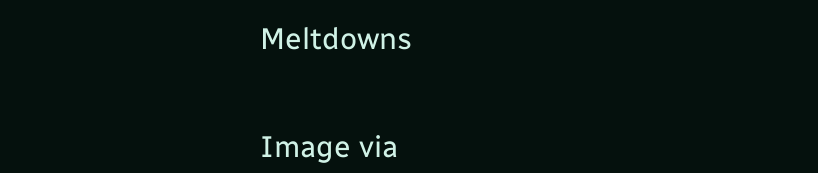Meltdowns


Image via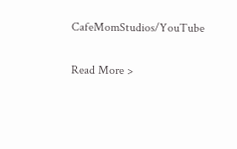CafeMomStudios/YouTube

Read More >